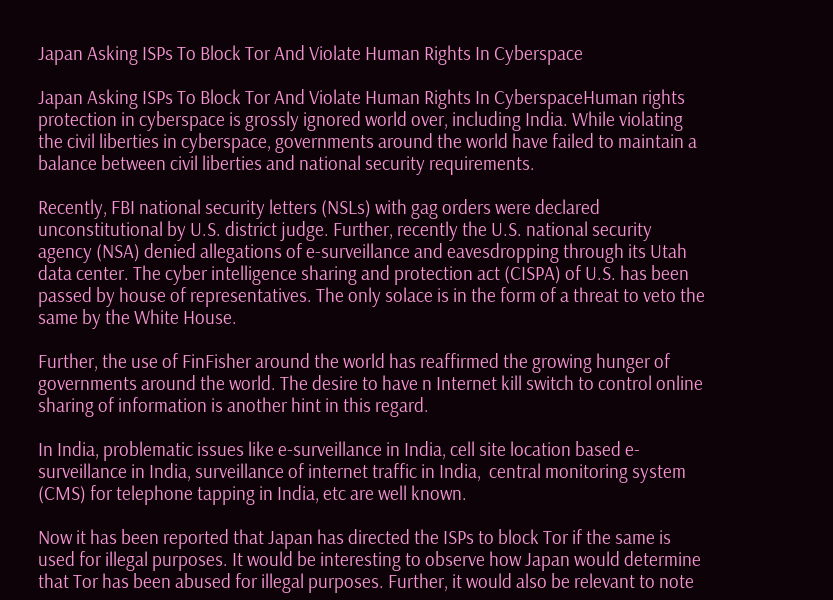Japan Asking ISPs To Block Tor And Violate Human Rights In Cyberspace

Japan Asking ISPs To Block Tor And Violate Human Rights In CyberspaceHuman rights protection in cyberspace is grossly ignored world over, including India. While violating the civil liberties in cyberspace, governments around the world have failed to maintain a balance between civil liberties and national security requirements.

Recently, FBI national security letters (NSLs) with gag orders were declared unconstitutional by U.S. district judge. Further, recently the U.S. national security agency (NSA) denied allegations of e-surveillance and eavesdropping through its Utah data center. The cyber intelligence sharing and protection act (CISPA) of U.S. has been passed by house of representatives. The only solace is in the form of a threat to veto the same by the White House.

Further, the use of FinFisher around the world has reaffirmed the growing hunger of governments around the world. The desire to have n Internet kill switch to control online sharing of information is another hint in this regard.

In India, problematic issues like e-surveillance in India, cell site location based e-surveillance in India, surveillance of internet traffic in India,  central monitoring system (CMS) for telephone tapping in India, etc are well known.

Now it has been reported that Japan has directed the ISPs to block Tor if the same is used for illegal purposes. It would be interesting to observe how Japan would determine that Tor has been abused for illegal purposes. Further, it would also be relevant to note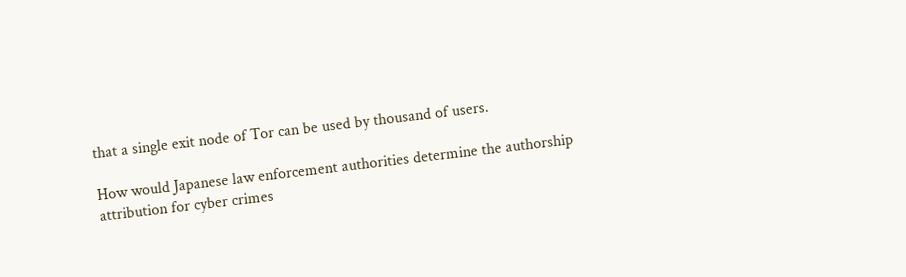that a single exit node of Tor can be used by thousand of users.

How would Japanese law enforcement authorities determine the authorship attribution for cyber crimes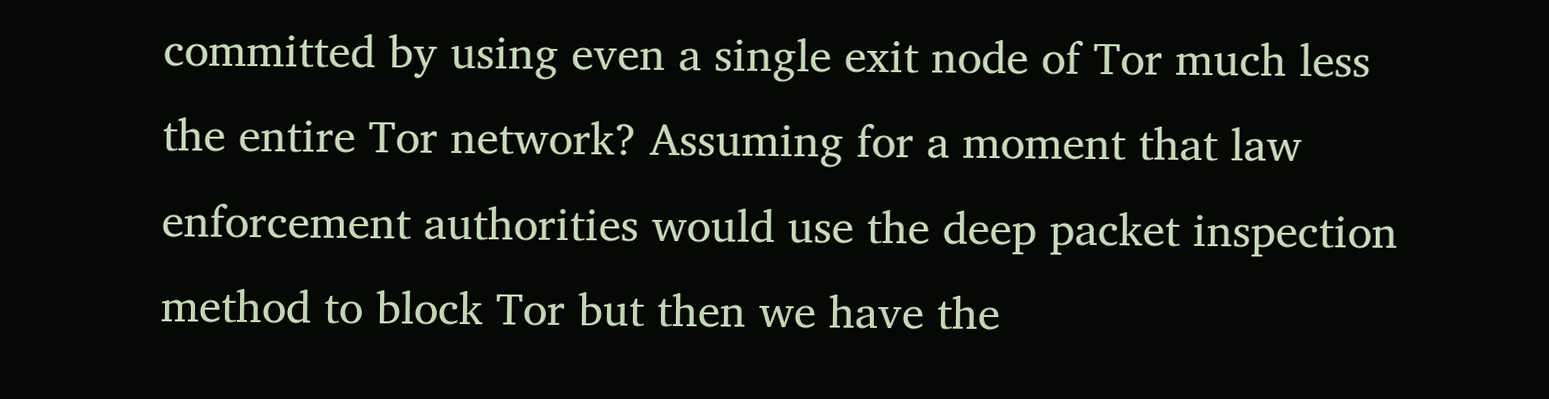committed by using even a single exit node of Tor much less the entire Tor network? Assuming for a moment that law enforcement authorities would use the deep packet inspection method to block Tor but then we have the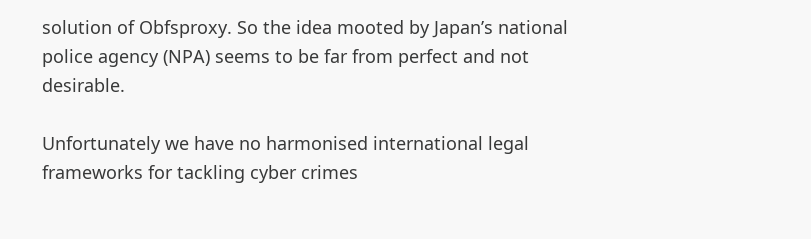solution of Obfsproxy. So the idea mooted by Japan’s national police agency (NPA) seems to be far from perfect and not desirable.

Unfortunately we have no harmonised international legal frameworks for tackling cyber crimes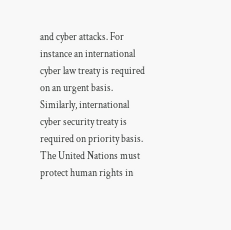and cyber attacks. For instance an international cyber law treaty is required on an urgent basis. Similarly, international cyber security treaty is required on priority basis. The United Nations must protect human rights in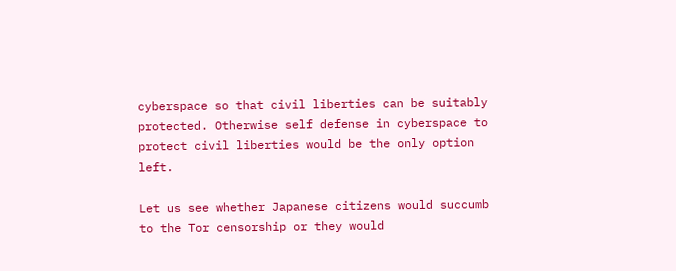cyberspace so that civil liberties can be suitably protected. Otherwise self defense in cyberspace to protect civil liberties would be the only option left.

Let us see whether Japanese citizens would succumb to the Tor censorship or they would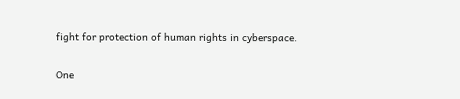fight for protection of human rights in cyberspace.

One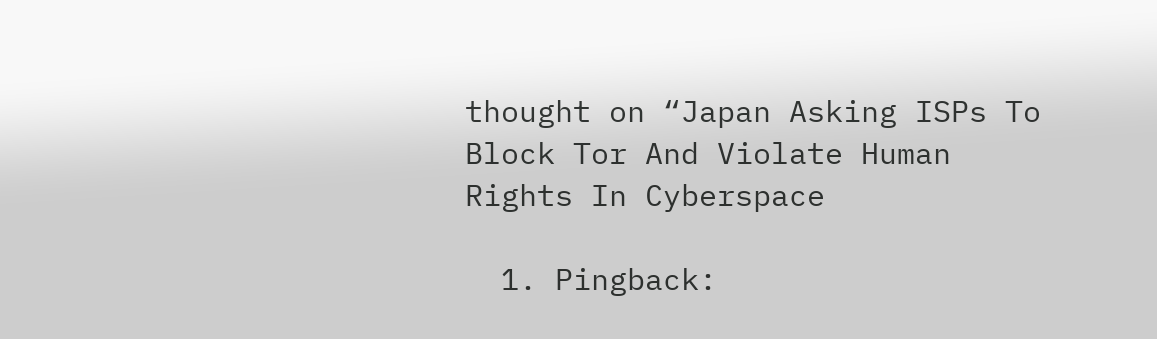thought on “Japan Asking ISPs To Block Tor And Violate Human Rights In Cyberspace

  1. Pingback: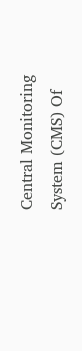Central Monitoring System (CMS) Of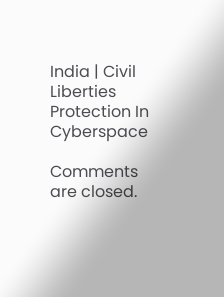India | Civil Liberties Protection In Cyberspace

Comments are closed.